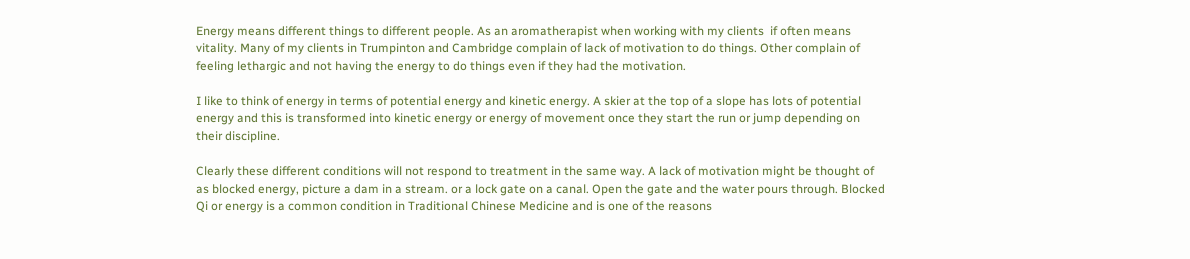Energy means different things to different people. As an aromatherapist when working with my clients  if often means vitality. Many of my clients in Trumpinton and Cambridge complain of lack of motivation to do things. Other complain of feeling lethargic and not having the energy to do things even if they had the motivation.

I like to think of energy in terms of potential energy and kinetic energy. A skier at the top of a slope has lots of potential energy and this is transformed into kinetic energy or energy of movement once they start the run or jump depending on their discipline.

Clearly these different conditions will not respond to treatment in the same way. A lack of motivation might be thought of as blocked energy, picture a dam in a stream. or a lock gate on a canal. Open the gate and the water pours through. Blocked Qi or energy is a common condition in Traditional Chinese Medicine and is one of the reasons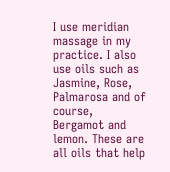I use meridian massage in my practice. I also use oils such as Jasmine, Rose, Palmarosa and of course, Bergamot and lemon. These are all oils that help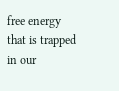free energy that is trapped in our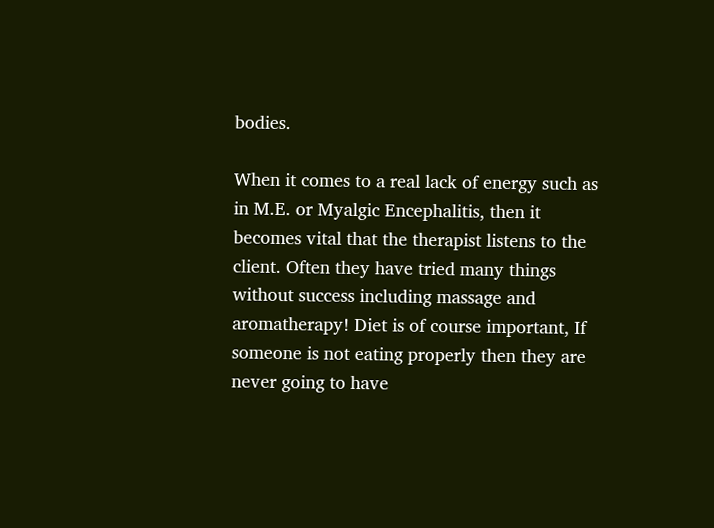bodies.

When it comes to a real lack of energy such as in M.E. or Myalgic Encephalitis, then it becomes vital that the therapist listens to the client. Often they have tried many things without success including massage and aromatherapy! Diet is of course important, If someone is not eating properly then they are never going to have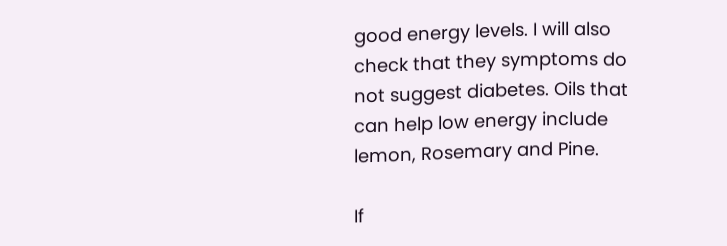good energy levels. I will also check that they symptoms do not suggest diabetes. Oils that can help low energy include lemon, Rosemary and Pine.

If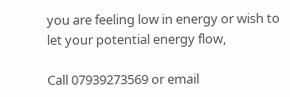you are feeling low in energy or wish to let your potential energy flow,

Call 07939273569 or email